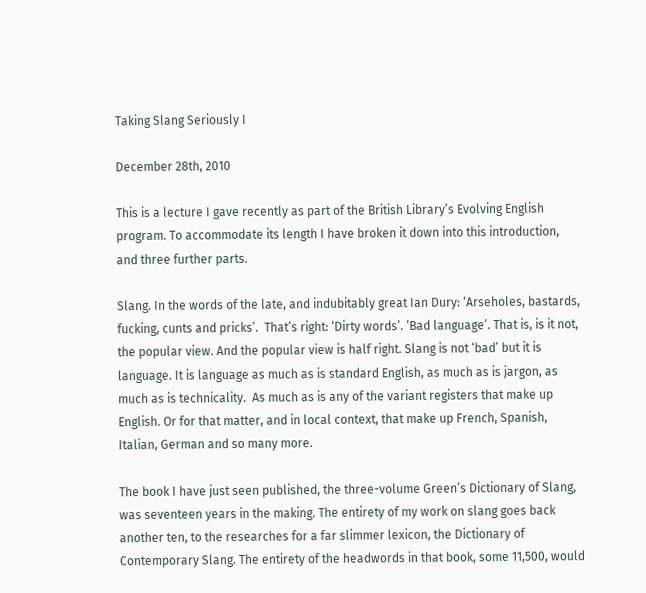Taking Slang Seriously I

December 28th, 2010

This is a lecture I gave recently as part of the British Library’s Evolving English program. To accommodate its length I have broken it down into this introduction, and three further parts.

Slang. In the words of the late, and indubitably great Ian Dury: ‘Arseholes, bastards, fucking, cunts and pricks’.  That’s right: ‘Dirty words’. ‘Bad language’. That is, is it not, the popular view. And the popular view is half right. Slang is not ‘bad’ but it is language. It is language as much as is standard English, as much as is jargon, as much as is technicality.  As much as is any of the variant registers that make up English. Or for that matter, and in local context, that make up French, Spanish, Italian, German and so many more.

The book I have just seen published, the three-volume Green’s Dictionary of Slang, was seventeen years in the making. The entirety of my work on slang goes back another ten, to the researches for a far slimmer lexicon, the Dictionary of Contemporary Slang. The entirety of the headwords in that book, some 11,500, would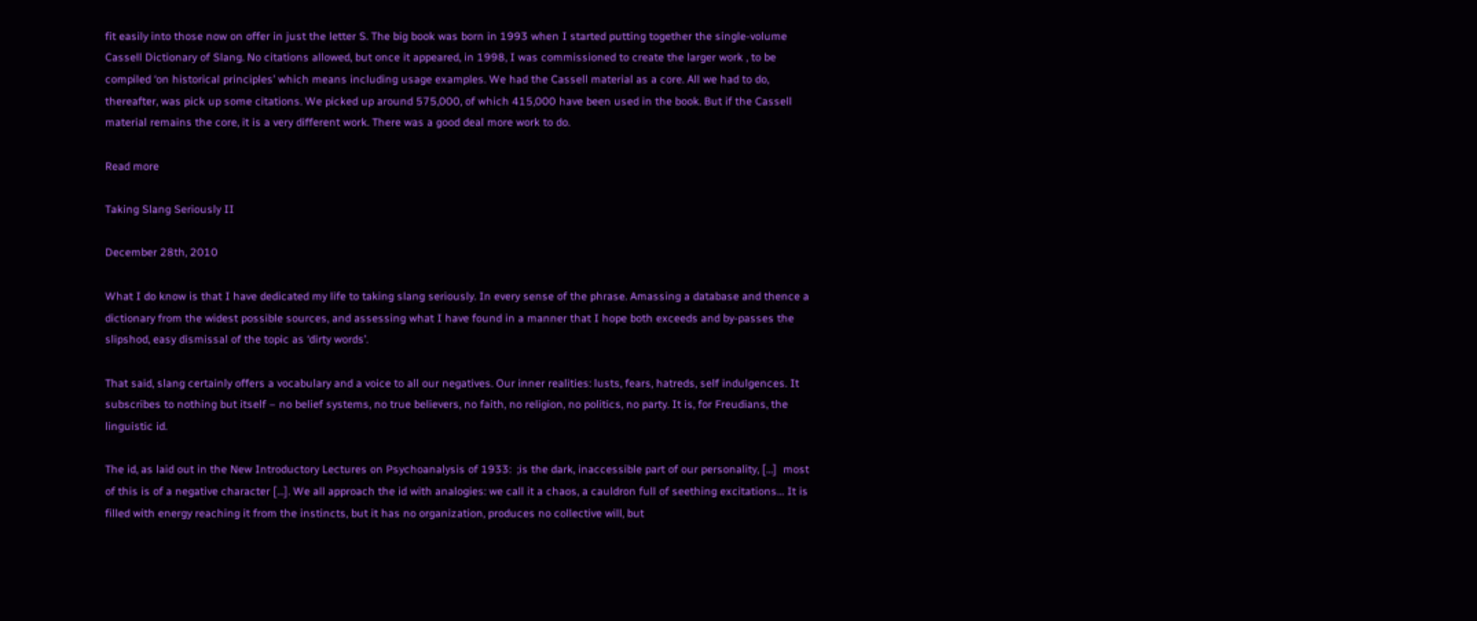fit easily into those now on offer in just the letter S. The big book was born in 1993 when I started putting together the single-volume Cassell Dictionary of Slang. No citations allowed, but once it appeared, in 1998, I was commissioned to create the larger work , to be compiled ‘on historical principles’ which means including usage examples. We had the Cassell material as a core. All we had to do, thereafter, was pick up some citations. We picked up around 575,000, of which 415,000 have been used in the book. But if the Cassell material remains the core, it is a very different work. There was a good deal more work to do.

Read more

Taking Slang Seriously II

December 28th, 2010

What I do know is that I have dedicated my life to taking slang seriously. In every sense of the phrase. Amassing a database and thence a dictionary from the widest possible sources, and assessing what I have found in a manner that I hope both exceeds and by-passes the slipshod, easy dismissal of the topic as ‘dirty words’.

That said, slang certainly offers a vocabulary and a voice to all our negatives. Our inner realities: lusts, fears, hatreds, self indulgences. It subscribes to nothing but itself – no belief systems, no true believers, no faith, no religion, no politics, no party. It is, for Freudians, the linguistic id.

The id, as laid out in the New Introductory Lectures on Psychoanalysis of 1933:  ;is the dark, inaccessible part of our personality, […]  most of this is of a negative character […]. We all approach the id with analogies: we call it a chaos, a cauldron full of seething excitations… It is filled with energy reaching it from the instincts, but it has no organization, produces no collective will, but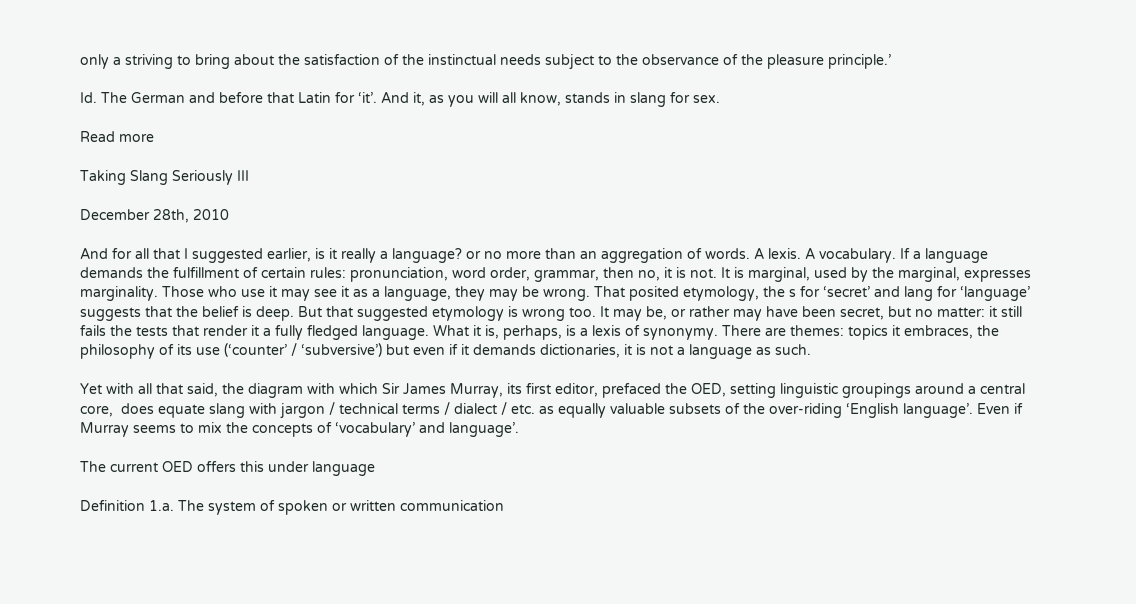only a striving to bring about the satisfaction of the instinctual needs subject to the observance of the pleasure principle.’

Id. The German and before that Latin for ‘it’. And it, as you will all know, stands in slang for sex.

Read more

Taking Slang Seriously III

December 28th, 2010

And for all that I suggested earlier, is it really a language? or no more than an aggregation of words. A lexis. A vocabulary. If a language demands the fulfillment of certain rules: pronunciation, word order, grammar, then no, it is not. It is marginal, used by the marginal, expresses marginality. Those who use it may see it as a language, they may be wrong. That posited etymology, the s for ‘secret’ and lang for ‘language’ suggests that the belief is deep. But that suggested etymology is wrong too. It may be, or rather may have been secret, but no matter: it still fails the tests that render it a fully fledged language. What it is, perhaps, is a lexis of synonymy. There are themes: topics it embraces, the philosophy of its use (‘counter’ / ‘subversive’) but even if it demands dictionaries, it is not a language as such.

Yet with all that said, the diagram with which Sir James Murray, its first editor, prefaced the OED, setting linguistic groupings around a central core,  does equate slang with jargon / technical terms / dialect / etc. as equally valuable subsets of the over-riding ‘English language’. Even if Murray seems to mix the concepts of ‘vocabulary’ and language’.

The current OED offers this under language

Definition 1.a. The system of spoken or written communication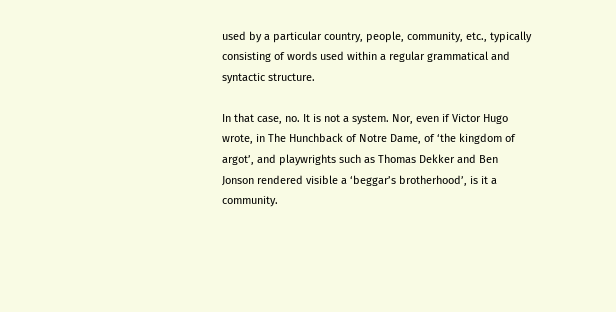used by a particular country, people, community, etc., typically consisting of words used within a regular grammatical and syntactic structure.

In that case, no. It is not a system. Nor, even if Victor Hugo wrote, in The Hunchback of Notre Dame, of ‘the kingdom of argot’, and playwrights such as Thomas Dekker and Ben Jonson rendered visible a ‘beggar’s brotherhood’, is it a community.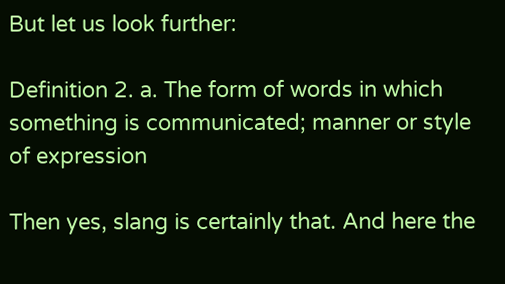But let us look further:

Definition 2. a. The form of words in which something is communicated; manner or style of expression

Then yes, slang is certainly that. And here the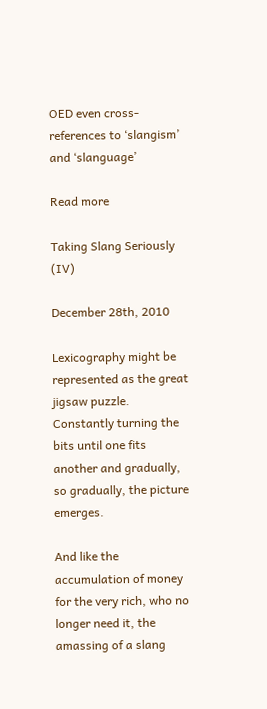OED even cross-references to ‘slangism’ and ‘slanguage’

Read more

Taking Slang Seriously (IV)

December 28th, 2010

Lexicography might be represented as the great jigsaw puzzle. Constantly turning the bits until one fits another and gradually, so gradually, the picture emerges.

And like the accumulation of money for the very rich, who no longer need it, the amassing of a slang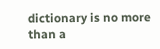dictionary is no more than a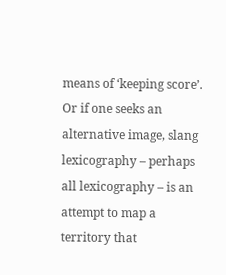means of ‘keeping score’. Or if one seeks an alternative image, slang lexicography – perhaps all lexicography – is an attempt to map a territory that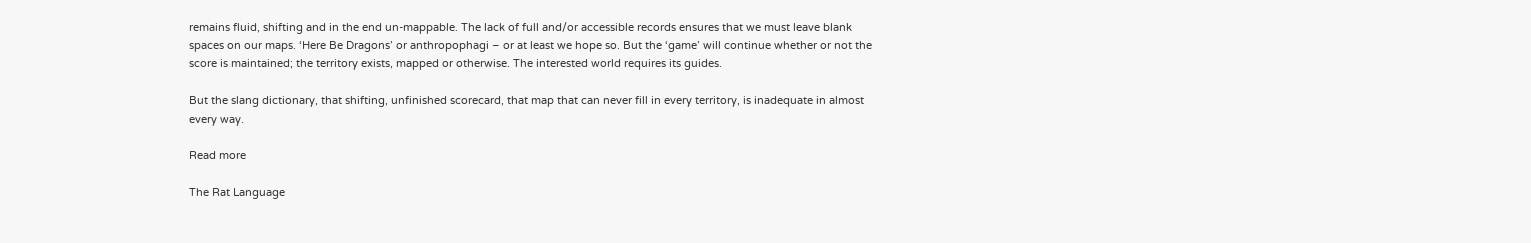remains fluid, shifting and in the end un-mappable. The lack of full and/or accessible records ensures that we must leave blank spaces on our maps. ‘Here Be Dragons’ or anthropophagi – or at least we hope so. But the ‘game’ will continue whether or not the score is maintained; the territory exists, mapped or otherwise. The interested world requires its guides.

But the slang dictionary, that shifting, unfinished scorecard, that map that can never fill in every territory, is inadequate in almost every way.

Read more

The Rat Language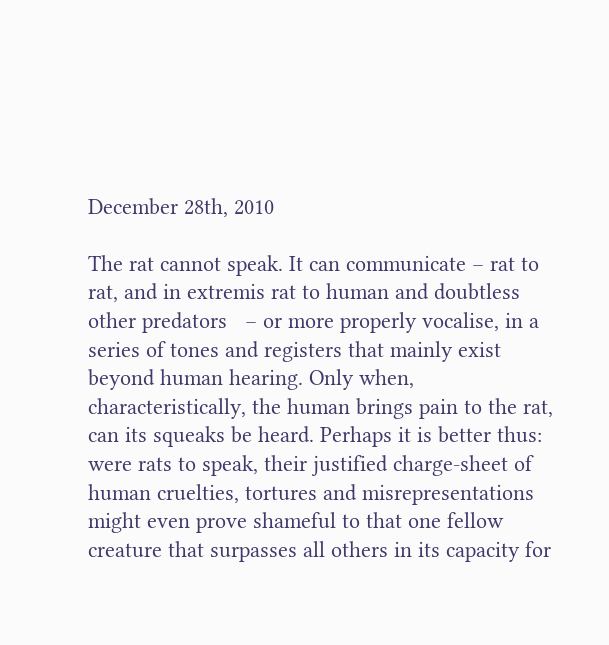December 28th, 2010

The rat cannot speak. It can communicate – rat to rat, and in extremis rat to human and doubtless other predators   – or more properly vocalise, in a series of tones and registers that mainly exist beyond human hearing. Only when, characteristically, the human brings pain to the rat, can its squeaks be heard. Perhaps it is better thus: were rats to speak, their justified charge-sheet of human cruelties, tortures and misrepresentations might even prove shameful to that one fellow creature that surpasses all others in its capacity for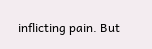inflicting pain. But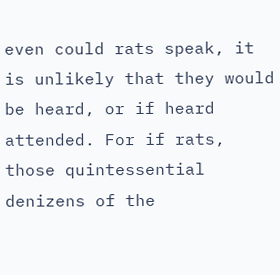even could rats speak, it is unlikely that they would be heard, or if heard attended. For if rats, those quintessential denizens of the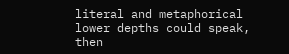literal and metaphorical lower depths could speak, then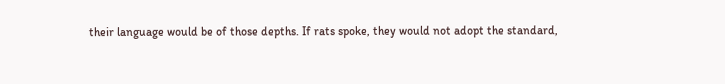their language would be of those depths. If rats spoke, they would not adopt the standard,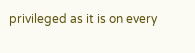privileged as it is on every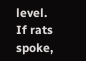level. If rats spoke,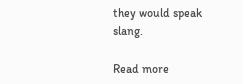they would speak slang.

Read more